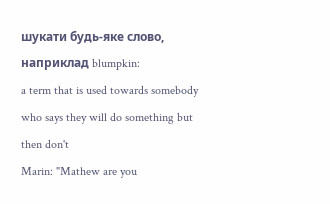шукати будь-яке слово, наприклад blumpkin:
a term that is used towards somebody who says they will do something but then don't
Marin: "Mathew are you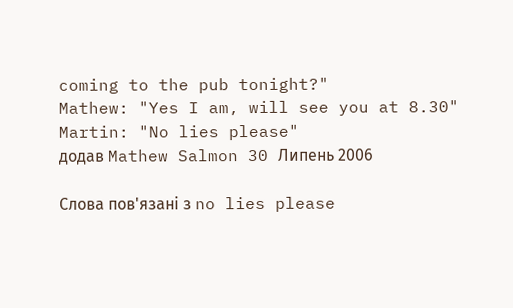coming to the pub tonight?"
Mathew: "Yes I am, will see you at 8.30"
Martin: "No lies please"
додав Mathew Salmon 30 Липень 2006

Слова пов'язані з no lies please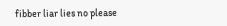fibber liar lies no please